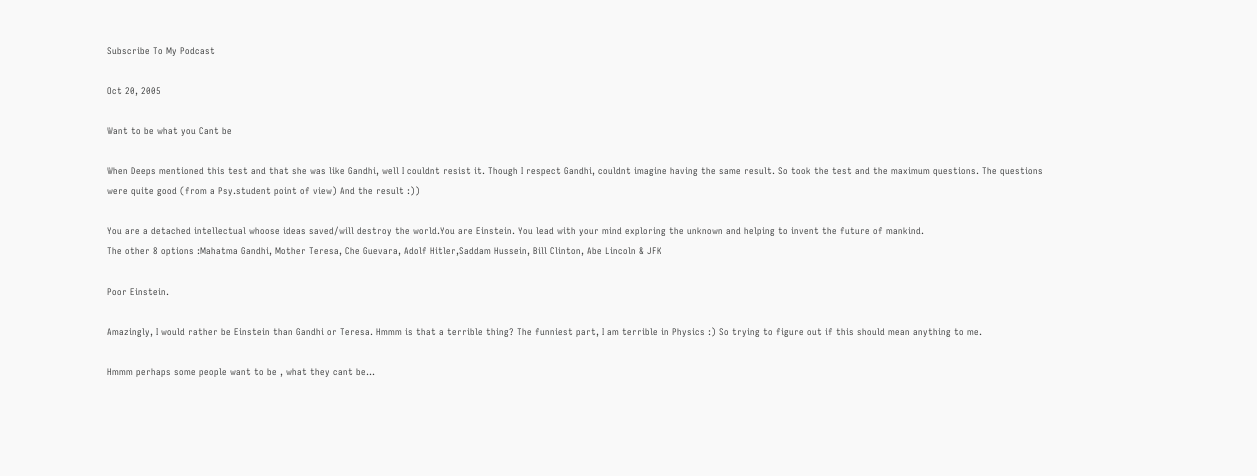Subscribe To My Podcast

Oct 20, 2005

Want to be what you Cant be

When Deeps mentioned this test and that she was like Gandhi, well I couldnt resist it. Though I respect Gandhi, couldnt imagine having the same result. So took the test and the maximum questions. The questions were quite good (from a Psy.student point of view) And the result :))

You are a detached intellectual whoose ideas saved/will destroy the world.You are Einstein. You lead with your mind exploring the unknown and helping to invent the future of mankind.
The other 8 options :Mahatma Gandhi, Mother Teresa, Che Guevara, Adolf Hitler,Saddam Hussein, Bill Clinton, Abe Lincoln & JFK

Poor Einstein.

Amazingly, I would rather be Einstein than Gandhi or Teresa. Hmmm is that a terrible thing? The funniest part, I am terrible in Physics :) So trying to figure out if this should mean anything to me.

Hmmm perhaps some people want to be , what they cant be...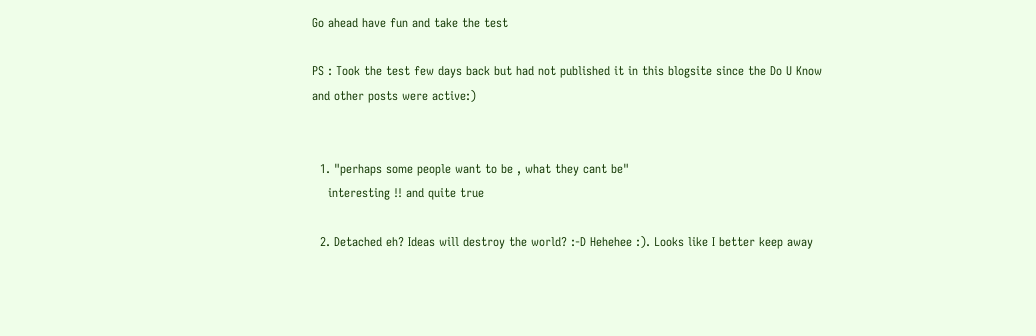Go ahead have fun and take the test

PS : Took the test few days back but had not published it in this blogsite since the Do U Know and other posts were active:)


  1. "perhaps some people want to be , what they cant be"
    interesting !! and quite true

  2. Detached eh? Ideas will destroy the world? :-D Hehehee :). Looks like I better keep away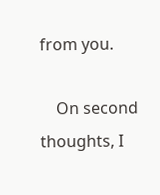from you.

    On second thoughts, I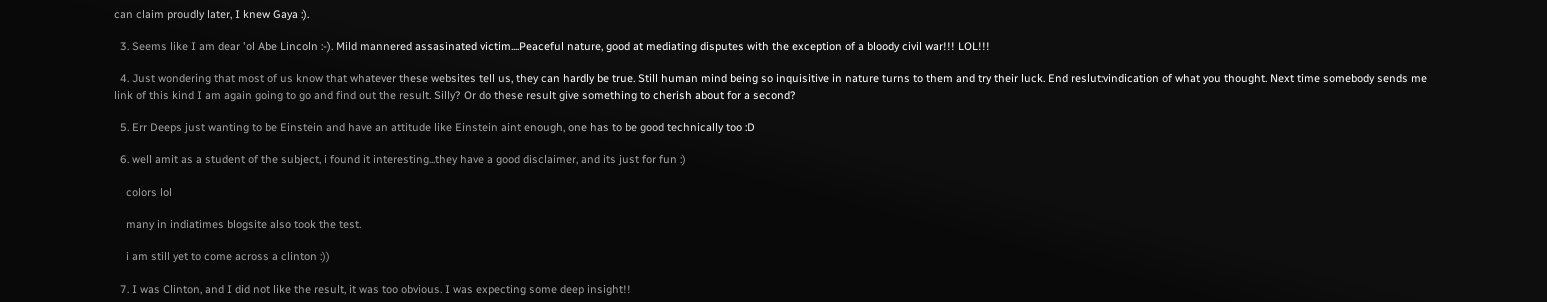can claim proudly later, I knew Gaya :).

  3. Seems like I am dear 'ol Abe Lincoln :-). Mild mannered assasinated victim....Peaceful nature, good at mediating disputes with the exception of a bloody civil war!!! LOL!!!

  4. Just wondering that most of us know that whatever these websites tell us, they can hardly be true. Still human mind being so inquisitive in nature turns to them and try their luck. End reslut:vindication of what you thought. Next time somebody sends me link of this kind I am again going to go and find out the result. Silly? Or do these result give something to cherish about for a second?

  5. Err Deeps just wanting to be Einstein and have an attitude like Einstein aint enough, one has to be good technically too :D

  6. well amit as a student of the subject, i found it interesting...they have a good disclaimer, and its just for fun :)

    colors lol

    many in indiatimes blogsite also took the test.

    i am still yet to come across a clinton :))

  7. I was Clinton, and I did not like the result, it was too obvious. I was expecting some deep insight!!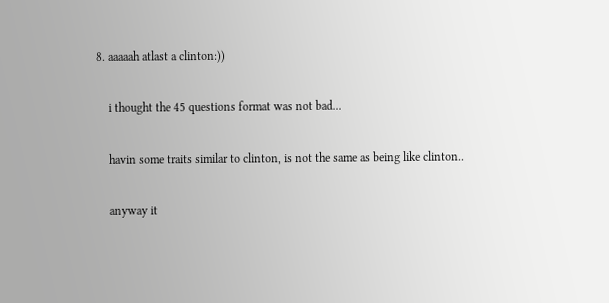8. aaaaah atlast a clinton:))

    i thought the 45 questions format was not bad...

    havin some traits similar to clinton, is not the same as being like clinton..

    anyway it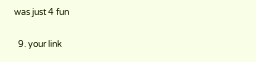was just 4 fun

  9. your link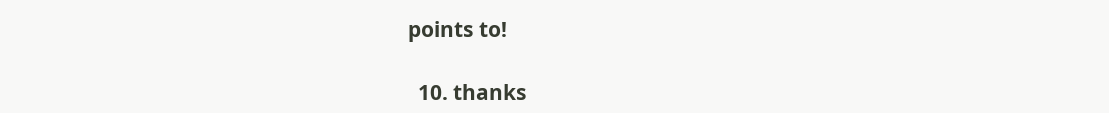points to!

  10. thanks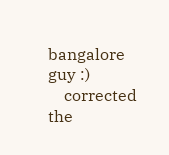bangalore guy :)
    corrected the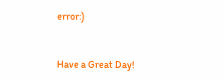error:)


Have a Great Day!